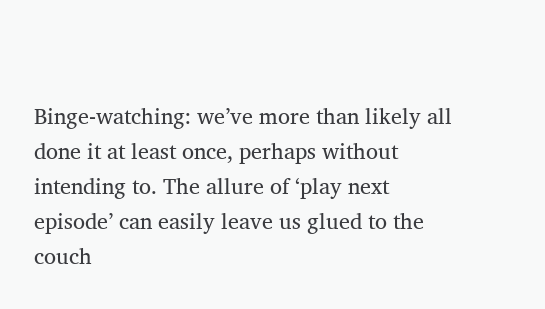Binge-watching: we’ve more than likely all done it at least once, perhaps without intending to. The allure of ‘play next episode’ can easily leave us glued to the couch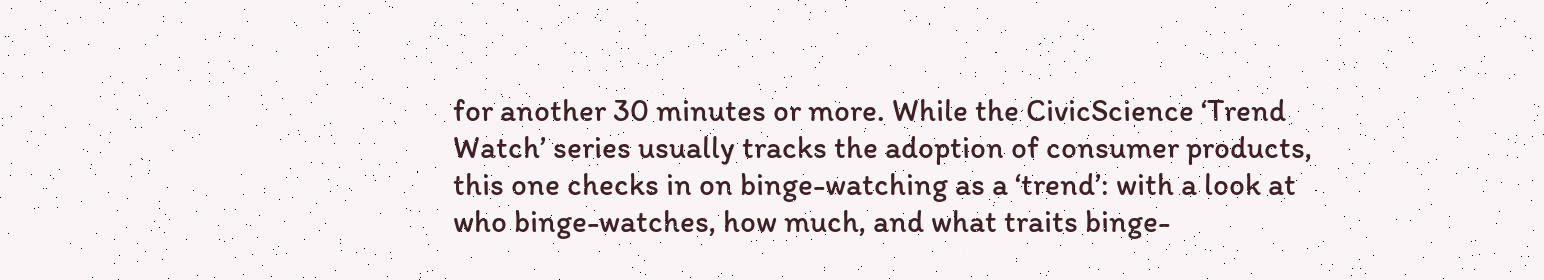for another 30 minutes or more. While the CivicScience ‘Trend Watch’ series usually tracks the adoption of consumer products, this one checks in on binge-watching as a ‘trend’: with a look at who binge-watches, how much, and what traits binge-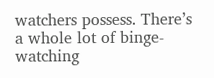watchers possess. There’s a whole lot of binge-watching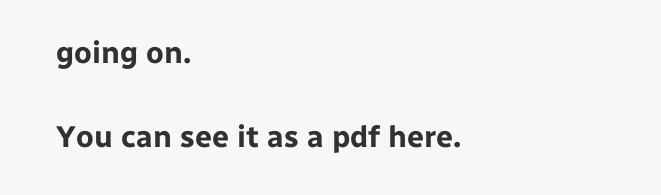going on.

You can see it as a pdf here.